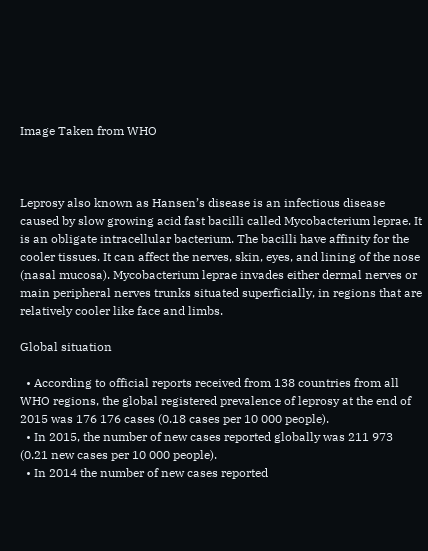Image Taken from WHO



Leprosy also known as Hansen’s disease is an infectious disease caused by slow growing acid fast bacilli called Mycobacterium leprae. It is an obligate intracellular bacterium. The bacilli have affinity for the cooler tissues. It can affect the nerves, skin, eyes, and lining of the nose (nasal mucosa). Mycobacterium leprae invades either dermal nerves or main peripheral nerves trunks situated superficially, in regions that are relatively cooler like face and limbs.

Global situation

  • According to official reports received from 138 countries from all WHO regions, the global registered prevalence of leprosy at the end of 2015 was 176 176 cases (0.18 cases per 10 000 people).
  • In 2015, the number of new cases reported globally was 211 973 (0.21 new cases per 10 000 people).
  • In 2014 the number of new cases reported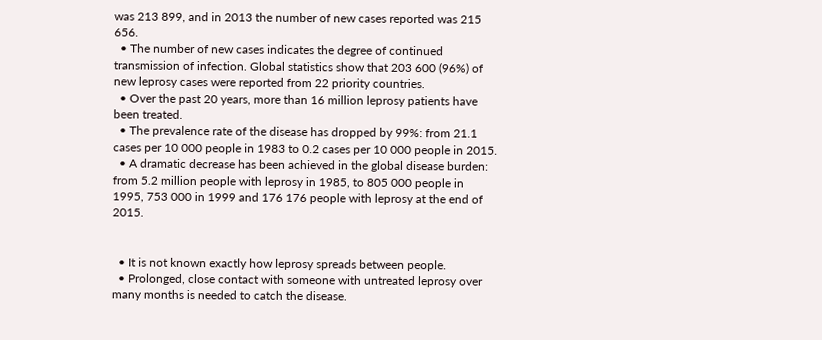was 213 899, and in 2013 the number of new cases reported was 215 656.
  • The number of new cases indicates the degree of continued transmission of infection. Global statistics show that 203 600 (96%) of new leprosy cases were reported from 22 priority countries.
  • Over the past 20 years, more than 16 million leprosy patients have been treated.
  • The prevalence rate of the disease has dropped by 99%: from 21.1 cases per 10 000 people in 1983 to 0.2 cases per 10 000 people in 2015.
  • A dramatic decrease has been achieved in the global disease burden: from 5.2 million people with leprosy in 1985, to 805 000 people in 1995, 753 000 in 1999 and 176 176 people with leprosy at the end of 2015.


  • It is not known exactly how leprosy spreads between people.
  • Prolonged, close contact with someone with untreated leprosy over many months is needed to catch the disease.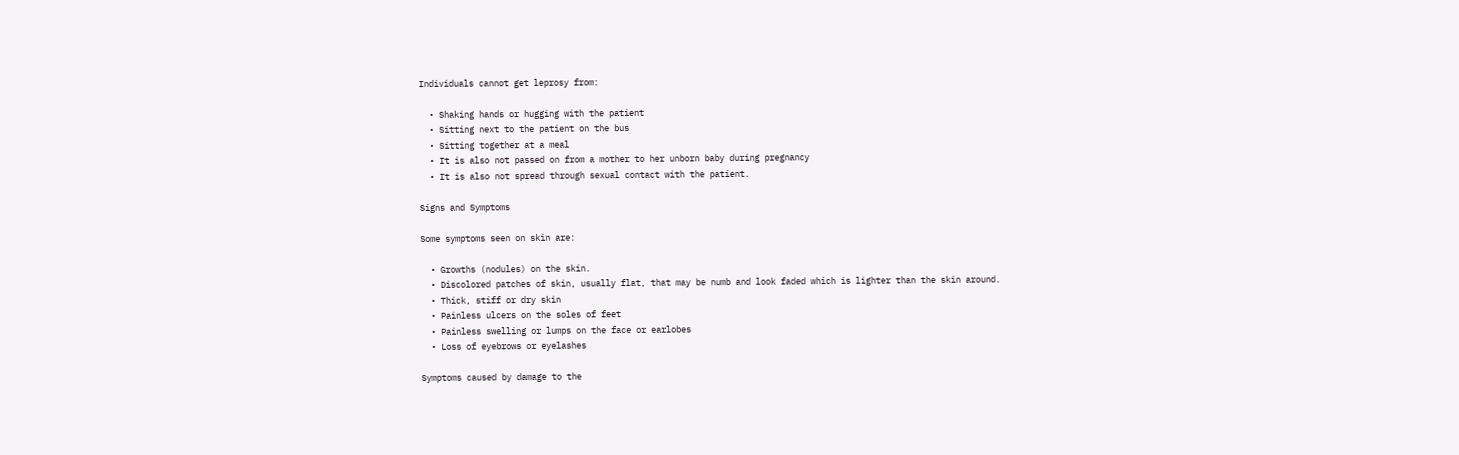Individuals cannot get leprosy from:

  • Shaking hands or hugging with the patient
  • Sitting next to the patient on the bus
  • Sitting together at a meal
  • It is also not passed on from a mother to her unborn baby during pregnancy
  • It is also not spread through sexual contact with the patient.

Signs and Symptoms

Some symptoms seen on skin are:

  • Growths (nodules) on the skin.
  • Discolored patches of skin, usually flat, that may be numb and look faded which is lighter than the skin around.
  • Thick, stiff or dry skin
  • Painless ulcers on the soles of feet
  • Painless swelling or lumps on the face or earlobes
  • Loss of eyebrows or eyelashes

Symptoms caused by damage to the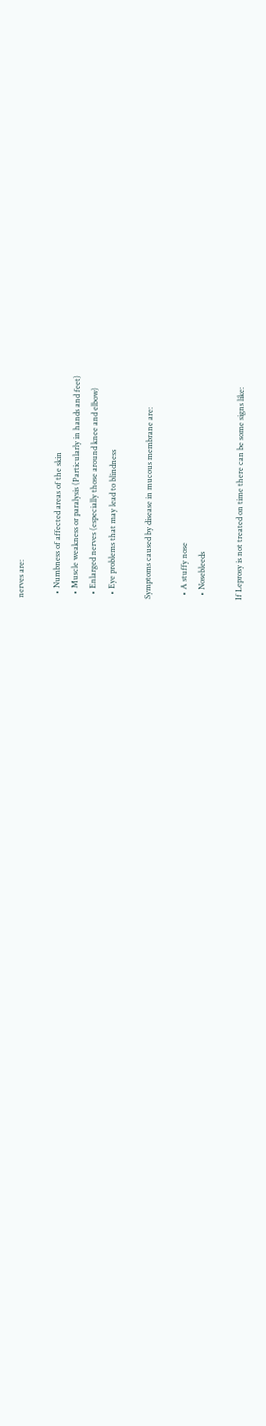nerves are:

  • Numbness of affected areas of the skin
  • Muscle weakness or paralysis (Particularly in hands and feet)
  • Enlarged nerves (especially those around knee and elbow)
  • Eye problems that may lead to blindness

Symptoms caused by disease in mucous membrane are:

  • A stuffy nose
  • Nosebleeds

If Leprosy is not treated on time there can be some signs like: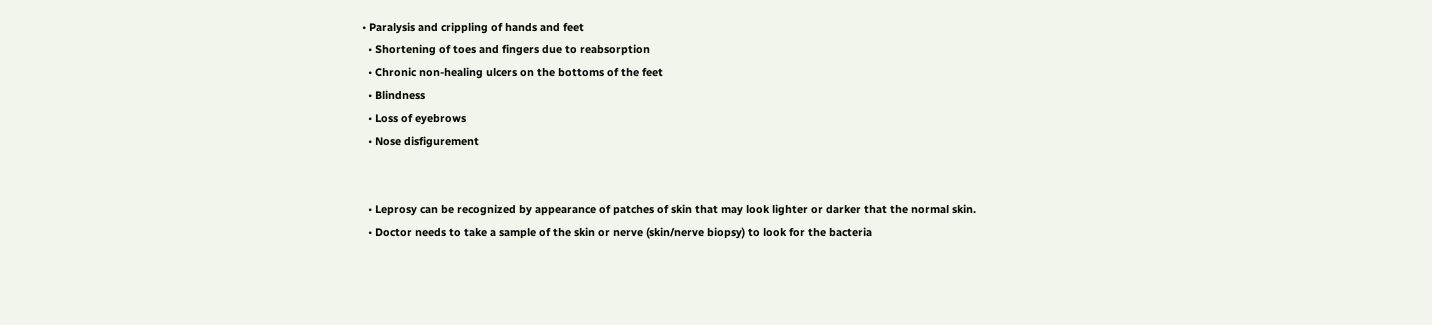• Paralysis and crippling of hands and feet
  • Shortening of toes and fingers due to reabsorption
  • Chronic non-healing ulcers on the bottoms of the feet
  • Blindness
  • Loss of eyebrows
  • Nose disfigurement


  • Leprosy can be recognized by appearance of patches of skin that may look lighter or darker that the normal skin.
  • Doctor needs to take a sample of the skin or nerve (skin/nerve biopsy) to look for the bacteria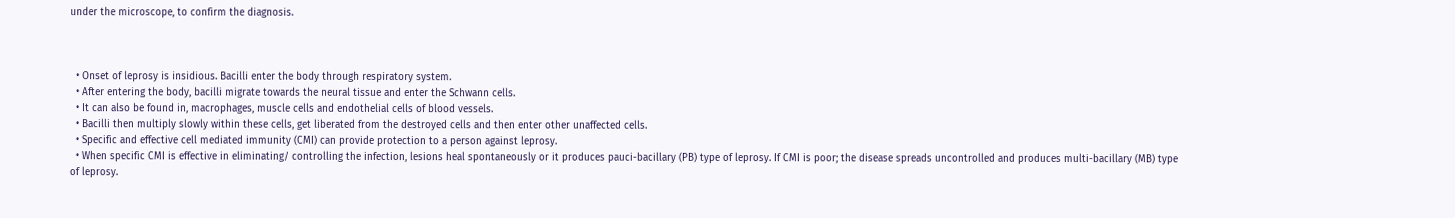under the microscope, to confirm the diagnosis.



  • Onset of leprosy is insidious. Bacilli enter the body through respiratory system.
  • After entering the body, bacilli migrate towards the neural tissue and enter the Schwann cells.
  • It can also be found in, macrophages, muscle cells and endothelial cells of blood vessels.
  • Bacilli then multiply slowly within these cells, get liberated from the destroyed cells and then enter other unaffected cells.
  • Specific and effective cell mediated immunity (CMI) can provide protection to a person against leprosy.
  • When specific CMI is effective in eliminating/ controlling the infection, lesions heal spontaneously or it produces pauci-bacillary (PB) type of leprosy. If CMI is poor; the disease spreads uncontrolled and produces multi-bacillary (MB) type of leprosy.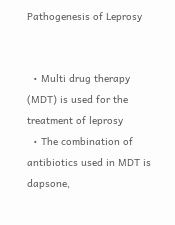Pathogenesis of Leprosy


  • Multi drug therapy (MDT) is used for the treatment of leprosy
  • The combination of antibiotics used in MDT is dapsone,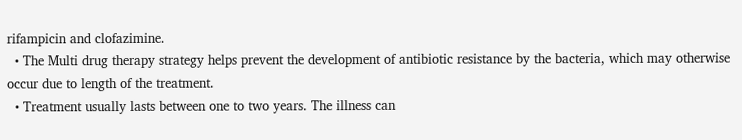rifampicin and clofazimine.
  • The Multi drug therapy strategy helps prevent the development of antibiotic resistance by the bacteria, which may otherwise occur due to length of the treatment.
  • Treatment usually lasts between one to two years. The illness can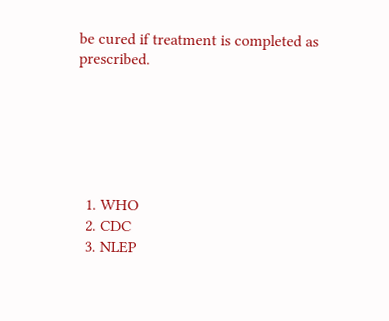be cured if treatment is completed as prescribed.






  1. WHO
  2. CDC
  3. NLEP